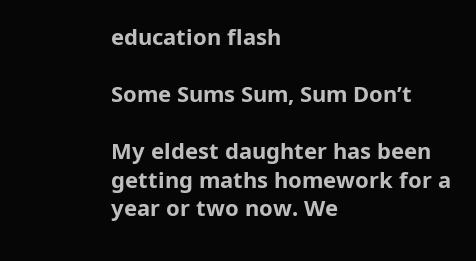education flash

Some Sums Sum, Sum Don’t

My eldest daughter has been getting maths homework for a year or two now. We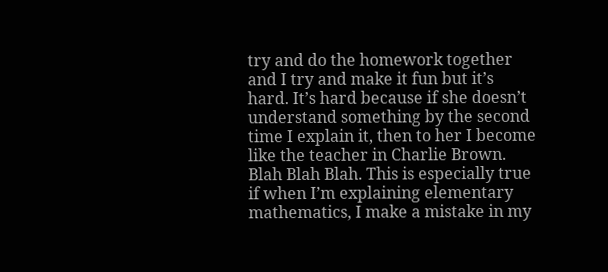try and do the homework together and I try and make it fun but it’s hard. It’s hard because if she doesn’t understand something by the second time I explain it, then to her I become like the teacher in Charlie Brown. Blah Blah Blah. This is especially true if when I’m explaining elementary mathematics, I make a mistake in my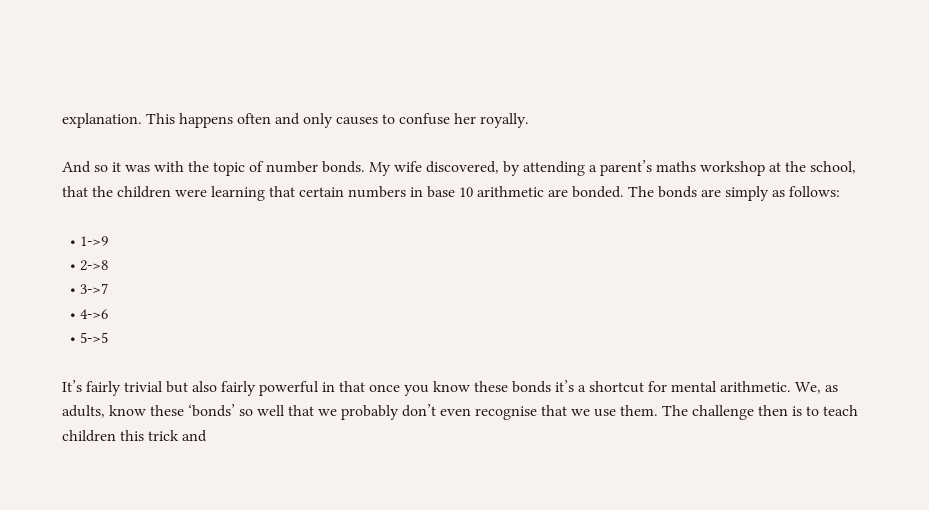explanation. This happens often and only causes to confuse her royally.

And so it was with the topic of number bonds. My wife discovered, by attending a parent’s maths workshop at the school, that the children were learning that certain numbers in base 10 arithmetic are bonded. The bonds are simply as follows:

  • 1->9
  • 2->8
  • 3->7
  • 4->6
  • 5->5

It’s fairly trivial but also fairly powerful in that once you know these bonds it’s a shortcut for mental arithmetic. We, as adults, know these ‘bonds’ so well that we probably don’t even recognise that we use them. The challenge then is to teach children this trick and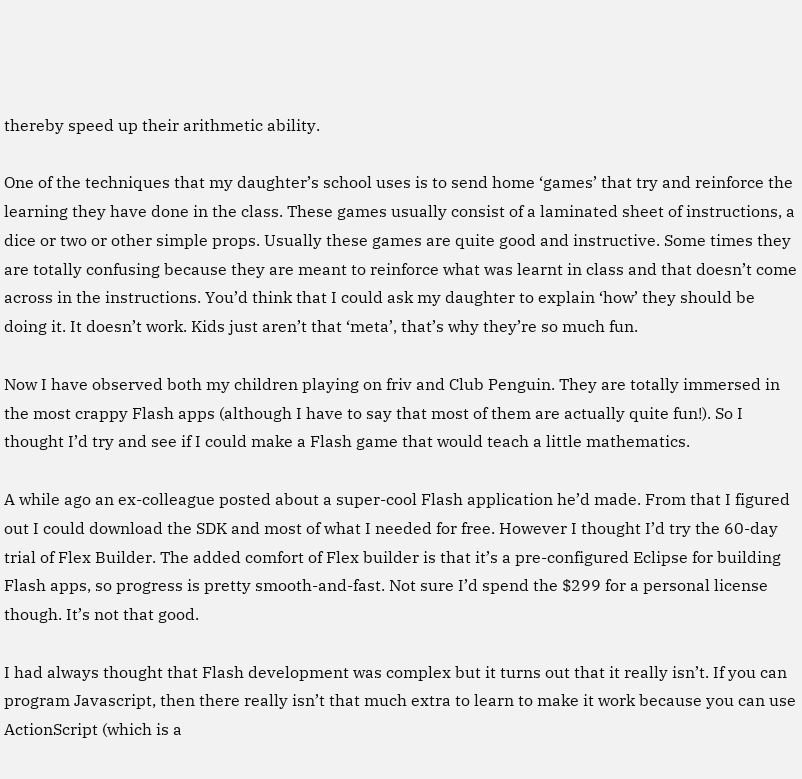thereby speed up their arithmetic ability.

One of the techniques that my daughter’s school uses is to send home ‘games’ that try and reinforce the learning they have done in the class. These games usually consist of a laminated sheet of instructions, a dice or two or other simple props. Usually these games are quite good and instructive. Some times they are totally confusing because they are meant to reinforce what was learnt in class and that doesn’t come across in the instructions. You’d think that I could ask my daughter to explain ‘how’ they should be doing it. It doesn’t work. Kids just aren’t that ‘meta’, that’s why they’re so much fun.

Now I have observed both my children playing on friv and Club Penguin. They are totally immersed in the most crappy Flash apps (although I have to say that most of them are actually quite fun!). So I thought I’d try and see if I could make a Flash game that would teach a little mathematics.

A while ago an ex-colleague posted about a super-cool Flash application he’d made. From that I figured out I could download the SDK and most of what I needed for free. However I thought I’d try the 60-day trial of Flex Builder. The added comfort of Flex builder is that it’s a pre-configured Eclipse for building Flash apps, so progress is pretty smooth-and-fast. Not sure I’d spend the $299 for a personal license though. It’s not that good.

I had always thought that Flash development was complex but it turns out that it really isn’t. If you can program Javascript, then there really isn’t that much extra to learn to make it work because you can use ActionScript (which is a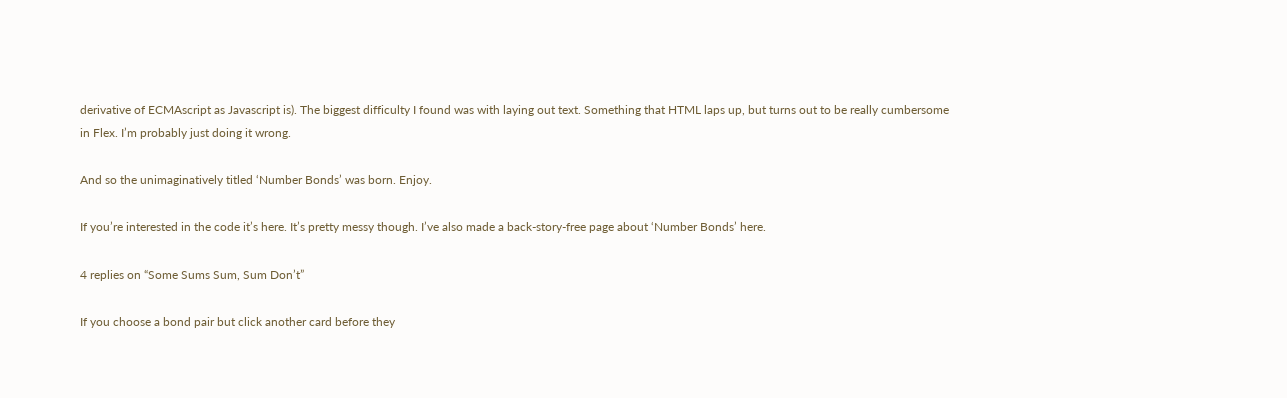derivative of ECMAscript as Javascript is). The biggest difficulty I found was with laying out text. Something that HTML laps up, but turns out to be really cumbersome in Flex. I’m probably just doing it wrong.

And so the unimaginatively titled ‘Number Bonds’ was born. Enjoy.

If you’re interested in the code it’s here. It’s pretty messy though. I’ve also made a back-story-free page about ‘Number Bonds’ here.

4 replies on “Some Sums Sum, Sum Don’t”

If you choose a bond pair but click another card before they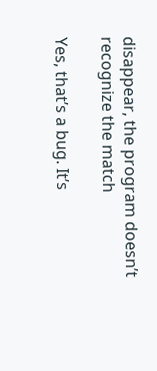disappear, the program doesn’t recognize the match

Yes, that’s a bug. It’s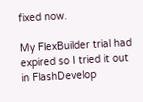fixed now.

My FlexBuilder trial had expired so I tried it out in FlashDevelop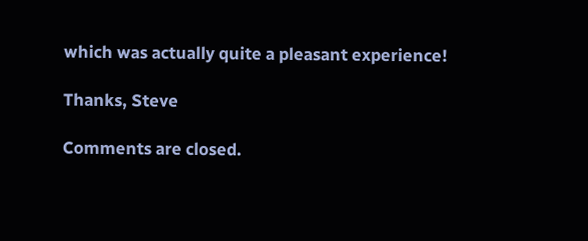which was actually quite a pleasant experience!

Thanks, Steve

Comments are closed.